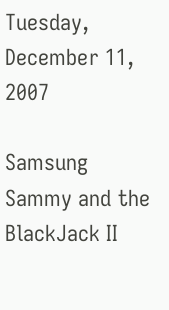Tuesday, December 11, 2007

Samsung Sammy and the BlackJack II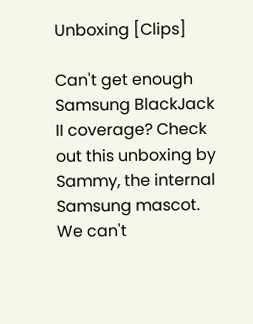Unboxing [Clips]

Can't get enough Samsung BlackJack II coverage? Check out this unboxing by Sammy, the internal Samsung mascot. We can't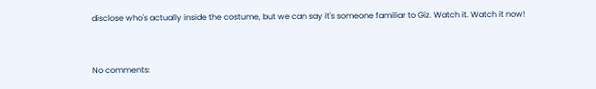disclose who's actually inside the costume, but we can say it's someone familiar to Giz. Watch it. Watch it now!


No comments: